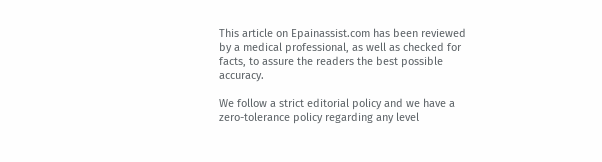This article on Epainassist.com has been reviewed by a medical professional, as well as checked for facts, to assure the readers the best possible accuracy.

We follow a strict editorial policy and we have a zero-tolerance policy regarding any level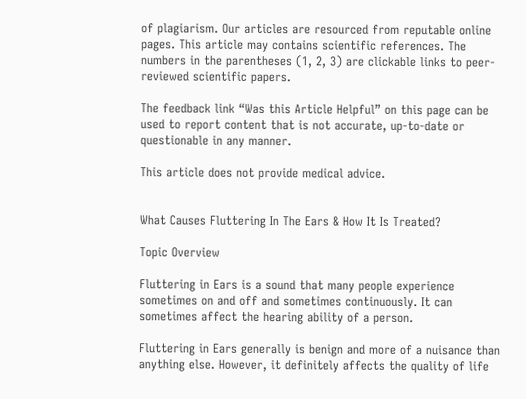of plagiarism. Our articles are resourced from reputable online pages. This article may contains scientific references. The numbers in the parentheses (1, 2, 3) are clickable links to peer-reviewed scientific papers.

The feedback link “Was this Article Helpful” on this page can be used to report content that is not accurate, up-to-date or questionable in any manner.

This article does not provide medical advice.


What Causes Fluttering In The Ears & How It Is Treated?

Topic Overview

Fluttering in Ears is a sound that many people experience sometimes on and off and sometimes continuously. It can sometimes affect the hearing ability of a person.

Fluttering in Ears generally is benign and more of a nuisance than anything else. However, it definitely affects the quality of life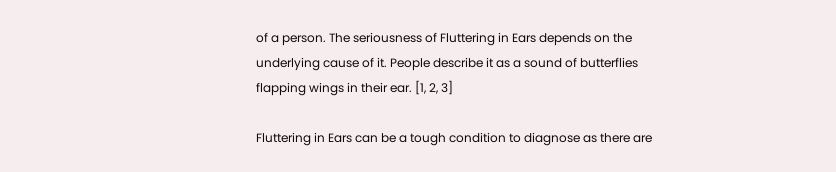of a person. The seriousness of Fluttering in Ears depends on the underlying cause of it. People describe it as a sound of butterflies flapping wings in their ear. [1, 2, 3]

Fluttering in Ears can be a tough condition to diagnose as there are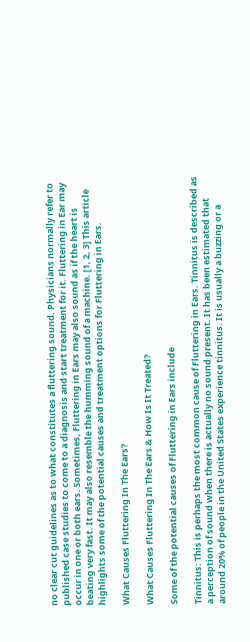no clear cut guidelines as to what constitutes a fluttering sound. Physicians normally refer to published case studies to come to a diagnosis and start treatment for it. Fluttering in Ear may occur in one or both ears. Sometimes, Fluttering in Ears may also sound as if the heart is beating very fast. It may also resemble the humming sound of a machine. [1, 2, 3] This article highlights some of the potential causes and treatment options for Fluttering in Ears.

What Causes Fluttering In The Ears?

What Causes Fluttering In The Ears & How Is It Treated?

Some of the potential causes of Fluttering in Ears include

Tinnitus: This is perhaps the most common cause of Fluttering in Ears. Tinnitus is described as a perception of sound when there is actually no sound present. It has been estimated that around 20% of people in the United States experience tinnitus. It is usually a buzzing or a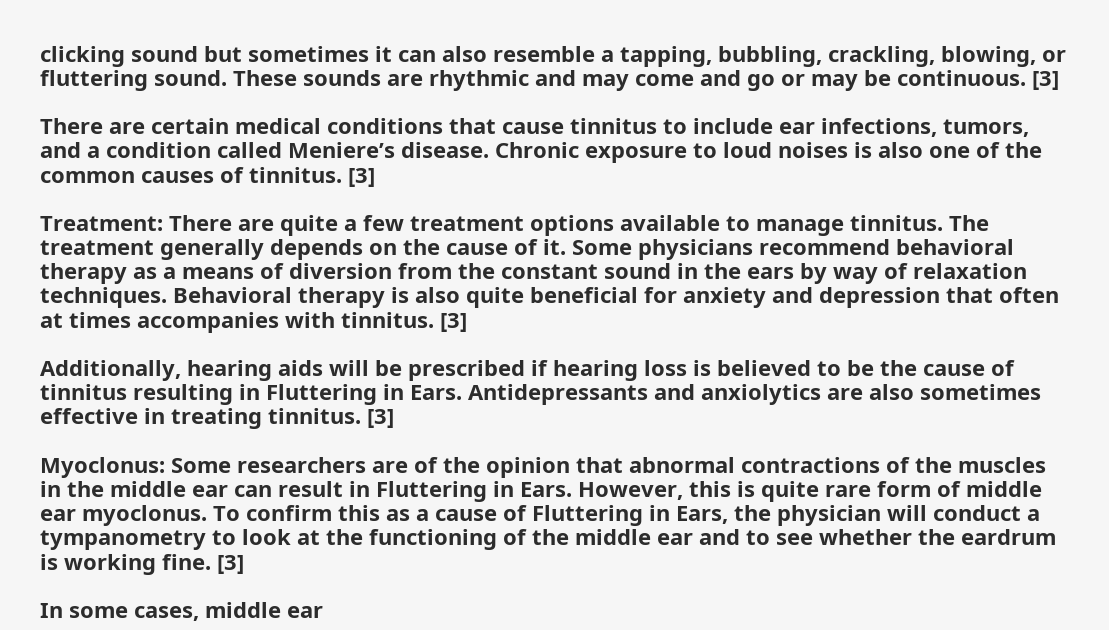clicking sound but sometimes it can also resemble a tapping, bubbling, crackling, blowing, or fluttering sound. These sounds are rhythmic and may come and go or may be continuous. [3]

There are certain medical conditions that cause tinnitus to include ear infections, tumors, and a condition called Meniere’s disease. Chronic exposure to loud noises is also one of the common causes of tinnitus. [3]

Treatment: There are quite a few treatment options available to manage tinnitus. The treatment generally depends on the cause of it. Some physicians recommend behavioral therapy as a means of diversion from the constant sound in the ears by way of relaxation techniques. Behavioral therapy is also quite beneficial for anxiety and depression that often at times accompanies with tinnitus. [3]

Additionally, hearing aids will be prescribed if hearing loss is believed to be the cause of tinnitus resulting in Fluttering in Ears. Antidepressants and anxiolytics are also sometimes effective in treating tinnitus. [3]

Myoclonus: Some researchers are of the opinion that abnormal contractions of the muscles in the middle ear can result in Fluttering in Ears. However, this is quite rare form of middle ear myoclonus. To confirm this as a cause of Fluttering in Ears, the physician will conduct a tympanometry to look at the functioning of the middle ear and to see whether the eardrum is working fine. [3]

In some cases, middle ear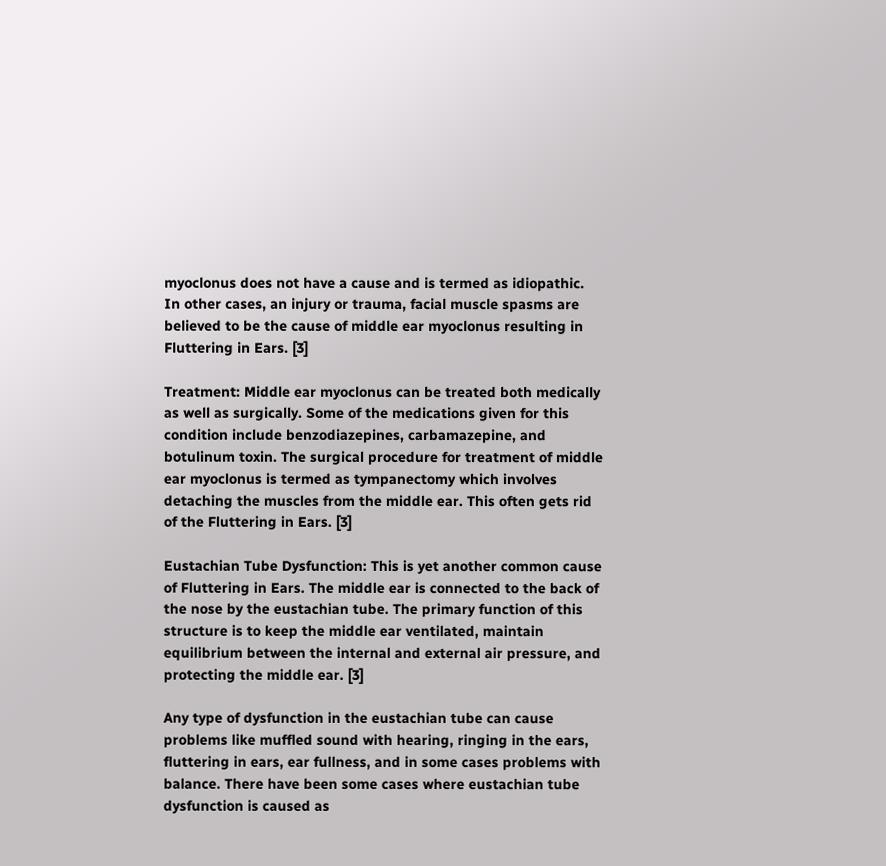myoclonus does not have a cause and is termed as idiopathic. In other cases, an injury or trauma, facial muscle spasms are believed to be the cause of middle ear myoclonus resulting in Fluttering in Ears. [3]

Treatment: Middle ear myoclonus can be treated both medically as well as surgically. Some of the medications given for this condition include benzodiazepines, carbamazepine, and botulinum toxin. The surgical procedure for treatment of middle ear myoclonus is termed as tympanectomy which involves detaching the muscles from the middle ear. This often gets rid of the Fluttering in Ears. [3]

Eustachian Tube Dysfunction: This is yet another common cause of Fluttering in Ears. The middle ear is connected to the back of the nose by the eustachian tube. The primary function of this structure is to keep the middle ear ventilated, maintain equilibrium between the internal and external air pressure, and protecting the middle ear. [3]

Any type of dysfunction in the eustachian tube can cause problems like muffled sound with hearing, ringing in the ears, fluttering in ears, ear fullness, and in some cases problems with balance. There have been some cases where eustachian tube dysfunction is caused as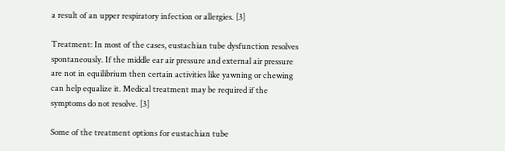a result of an upper respiratory infection or allergies. [3]

Treatment: In most of the cases, eustachian tube dysfunction resolves spontaneously. If the middle ear air pressure and external air pressure are not in equilibrium then certain activities like yawning or chewing can help equalize it. Medical treatment may be required if the symptoms do not resolve. [3]

Some of the treatment options for eustachian tube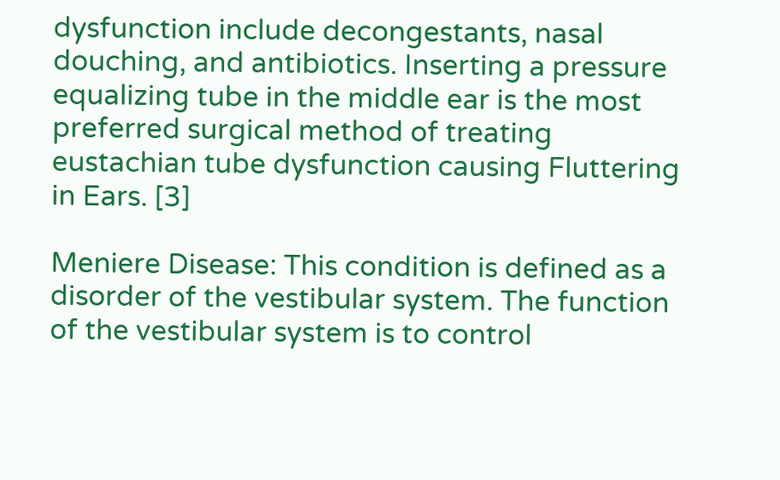dysfunction include decongestants, nasal douching, and antibiotics. Inserting a pressure equalizing tube in the middle ear is the most preferred surgical method of treating eustachian tube dysfunction causing Fluttering in Ears. [3]

Meniere Disease: This condition is defined as a disorder of the vestibular system. The function of the vestibular system is to control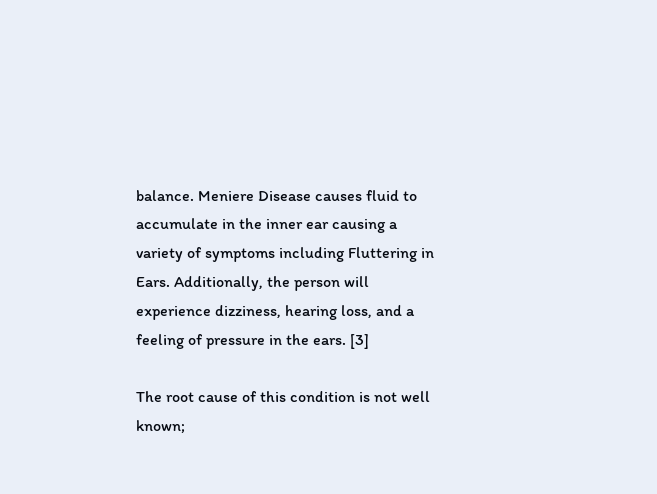balance. Meniere Disease causes fluid to accumulate in the inner ear causing a variety of symptoms including Fluttering in Ears. Additionally, the person will experience dizziness, hearing loss, and a feeling of pressure in the ears. [3]

The root cause of this condition is not well known;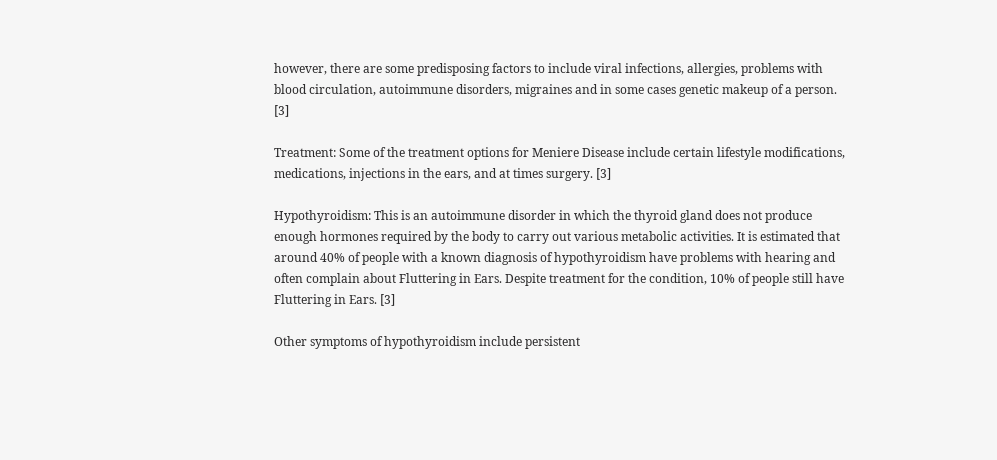however, there are some predisposing factors to include viral infections, allergies, problems with blood circulation, autoimmune disorders, migraines and in some cases genetic makeup of a person. [3]

Treatment: Some of the treatment options for Meniere Disease include certain lifestyle modifications, medications, injections in the ears, and at times surgery. [3]

Hypothyroidism: This is an autoimmune disorder in which the thyroid gland does not produce enough hormones required by the body to carry out various metabolic activities. It is estimated that around 40% of people with a known diagnosis of hypothyroidism have problems with hearing and often complain about Fluttering in Ears. Despite treatment for the condition, 10% of people still have Fluttering in Ears. [3]

Other symptoms of hypothyroidism include persistent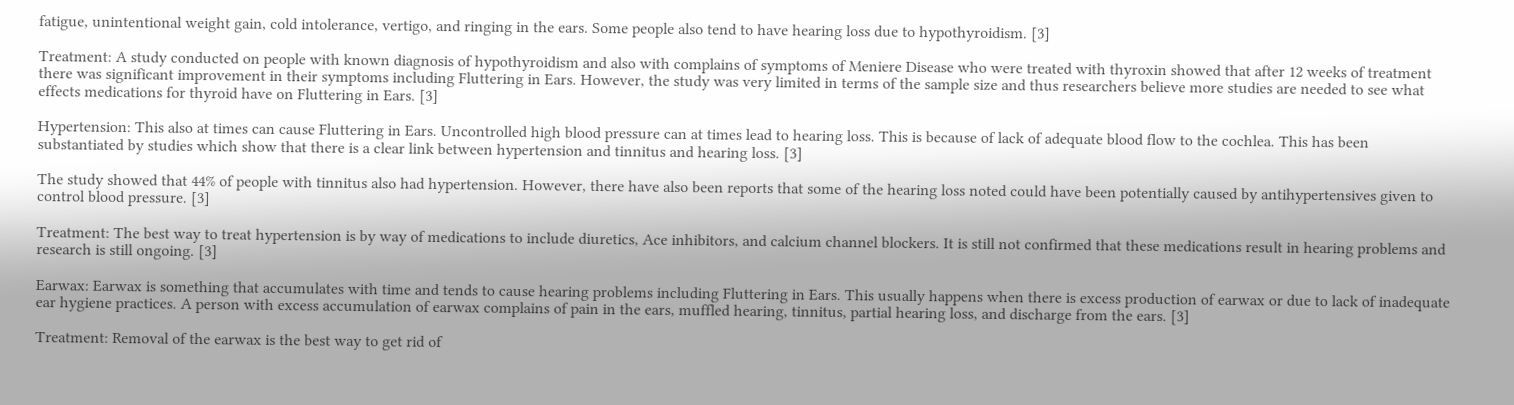fatigue, unintentional weight gain, cold intolerance, vertigo, and ringing in the ears. Some people also tend to have hearing loss due to hypothyroidism. [3]

Treatment: A study conducted on people with known diagnosis of hypothyroidism and also with complains of symptoms of Meniere Disease who were treated with thyroxin showed that after 12 weeks of treatment there was significant improvement in their symptoms including Fluttering in Ears. However, the study was very limited in terms of the sample size and thus researchers believe more studies are needed to see what effects medications for thyroid have on Fluttering in Ears. [3]

Hypertension: This also at times can cause Fluttering in Ears. Uncontrolled high blood pressure can at times lead to hearing loss. This is because of lack of adequate blood flow to the cochlea. This has been substantiated by studies which show that there is a clear link between hypertension and tinnitus and hearing loss. [3]

The study showed that 44% of people with tinnitus also had hypertension. However, there have also been reports that some of the hearing loss noted could have been potentially caused by antihypertensives given to control blood pressure. [3]

Treatment: The best way to treat hypertension is by way of medications to include diuretics, Ace inhibitors, and calcium channel blockers. It is still not confirmed that these medications result in hearing problems and research is still ongoing. [3]

Earwax: Earwax is something that accumulates with time and tends to cause hearing problems including Fluttering in Ears. This usually happens when there is excess production of earwax or due to lack of inadequate ear hygiene practices. A person with excess accumulation of earwax complains of pain in the ears, muffled hearing, tinnitus, partial hearing loss, and discharge from the ears. [3]

Treatment: Removal of the earwax is the best way to get rid of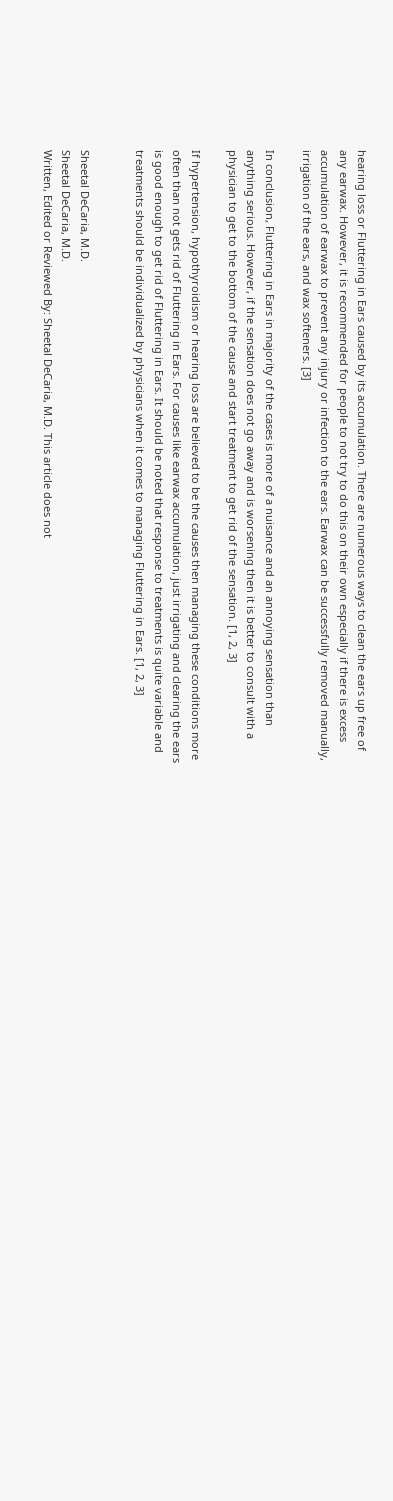hearing loss or Fluttering in Ears caused by its accumulation. There are numerous ways to clean the ears up free of any earwax. However, it is recommended for people to not try to do this on their own especially if there is excess accumulation of earwax to prevent any injury or infection to the ears. Earwax can be successfully removed manually, irrigation of the ears, and wax softeners. [3]

In conclusion, Fluttering in Ears in majority of the cases is more of a nuisance and an annoying sensation than anything serious. However, if the sensation does not go away and is worsening then it is better to consult with a physician to get to the bottom of the cause and start treatment to get rid of the sensation. [1, 2, 3]

If hypertension, hypothyroidism or hearing loss are believed to be the causes then managing these conditions more often than not gets rid of Fluttering in Ears. For causes like earwax accumulation, just irrigating and clearing the ears is good enough to get rid of Fluttering in Ears. It should be noted that response to treatments is quite variable and treatments should be individualized by physicians when it comes to managing Fluttering in Ears. [1, 2, 3]


Sheetal DeCaria, M.D.
Sheetal DeCaria, M.D.
Written, Edited or Reviewed By: Sheetal DeCaria, M.D. This article does not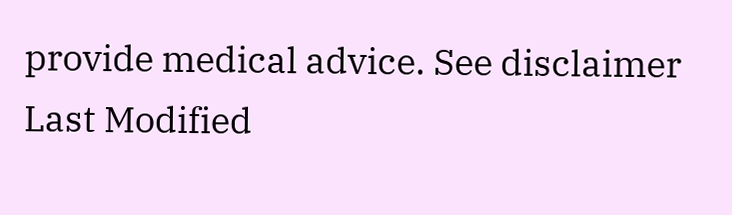provide medical advice. See disclaimer
Last Modified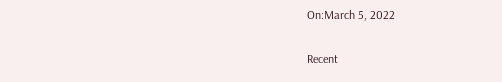On:March 5, 2022

Recent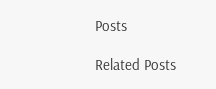Posts

Related Posts